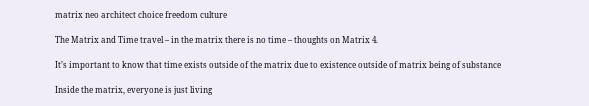matrix neo architect choice freedom culture

The Matrix and Time travel – in the matrix there is no time – thoughts on Matrix 4.

It’s important to know that time exists outside of the matrix due to existence outside of matrix being of substance

Inside the matrix, everyone is just living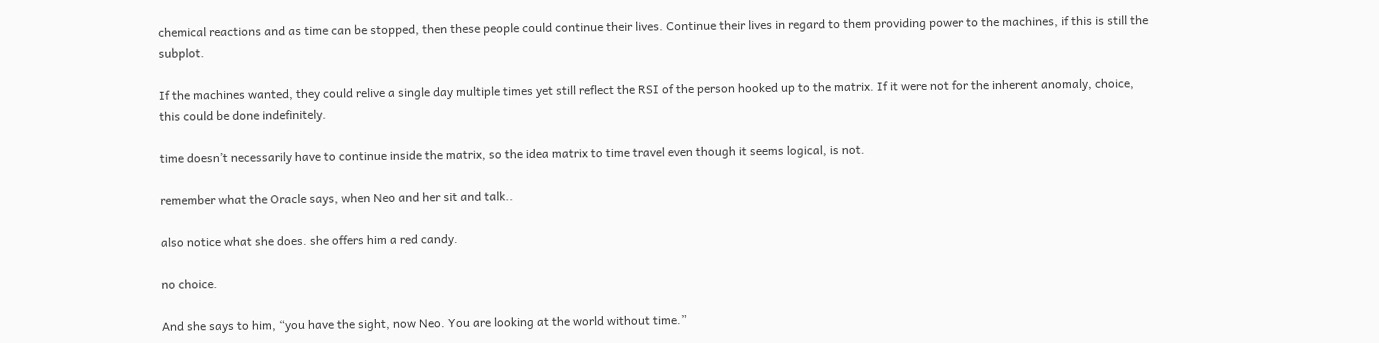chemical reactions and as time can be stopped, then these people could continue their lives. Continue their lives in regard to them providing power to the machines, if this is still the subplot.

If the machines wanted, they could relive a single day multiple times yet still reflect the RSI of the person hooked up to the matrix. If it were not for the inherent anomaly, choice, this could be done indefinitely.

time doesn’t necessarily have to continue inside the matrix, so the idea matrix to time travel even though it seems logical, is not.

remember what the Oracle says, when Neo and her sit and talk..

also notice what she does. she offers him a red candy.

no choice.

And she says to him, “you have the sight, now Neo. You are looking at the world without time.”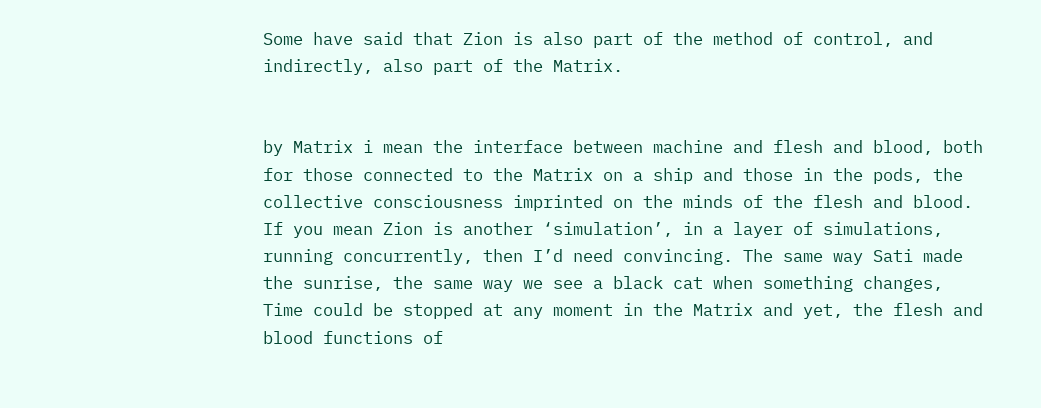Some have said that Zion is also part of the method of control, and indirectly, also part of the Matrix.


by Matrix i mean the interface between machine and flesh and blood, both for those connected to the Matrix on a ship and those in the pods, the collective consciousness imprinted on the minds of the flesh and blood. If you mean Zion is another ‘simulation’, in a layer of simulations, running concurrently, then I’d need convincing. The same way Sati made the sunrise, the same way we see a black cat when something changes, Time could be stopped at any moment in the Matrix and yet, the flesh and blood functions of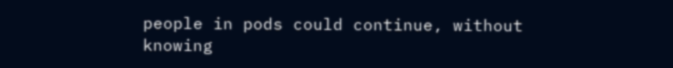people in pods could continue, without knowing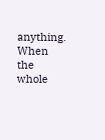anything. When the whole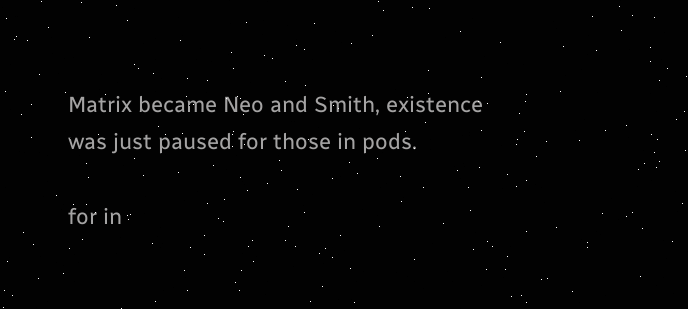Matrix became Neo and Smith, existence was just paused for those in pods.

for in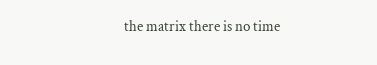the matrix there is no time